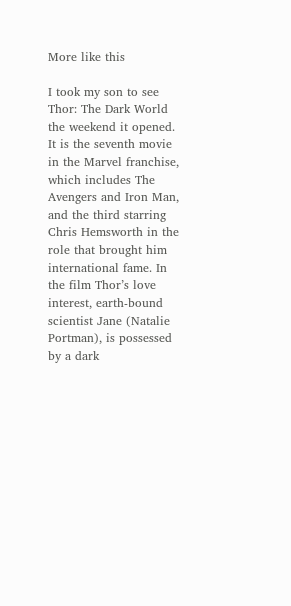More like this

I took my son to see Thor: The Dark World the weekend it opened. It is the seventh movie in the Marvel franchise, which includes The Avengers and Iron Man, and the third starring Chris Hemsworth in the role that brought him international fame. In the film Thor’s love interest, earth-bound scientist Jane (Natalie Portman), is possessed by a dark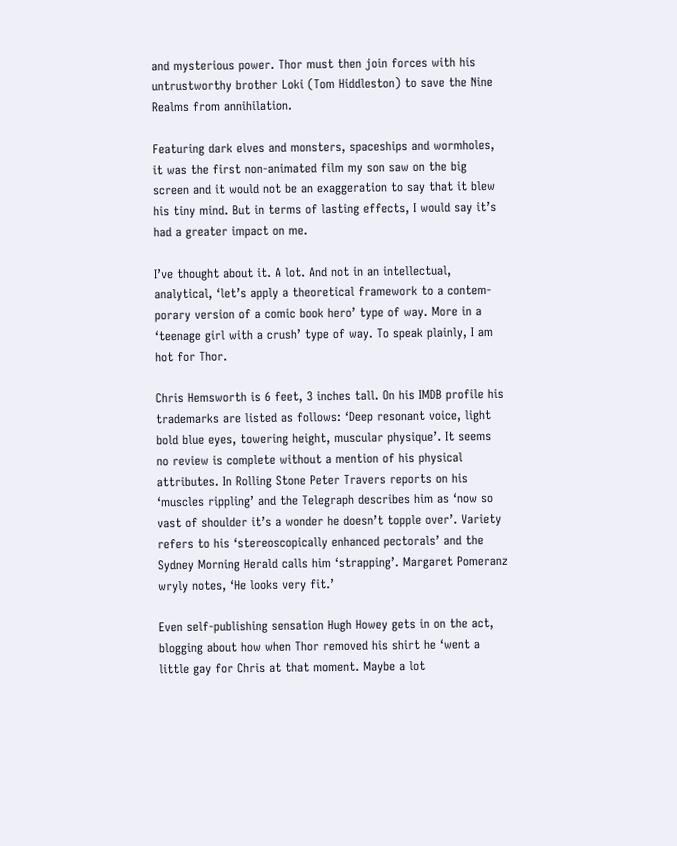and mysterious power. Thor must then join forces with his untrustworthy brother Loki (Tom Hiddleston) to save the Nine Realms from annihilation.

Featuring dark elves and monsters, spaceships and wormholes, it was the first non-animated film my son saw on the big screen and it would not be an exaggeration to say that it blew his tiny mind. But in terms of lasting effects, I would say it’s had a greater impact on me.

I’ve thought about it. A lot. And not in an intellectual, analytical, ‘let’s apply a theoretical framework to a contem-porary version of a comic book hero’ type of way. More in a ‘teenage girl with a crush’ type of way. To speak plainly, I am hot for Thor.

Chris Hemsworth is 6 feet, 3 inches tall. On his IMDB profile his trademarks are listed as follows: ‘Deep resonant voice, light bold blue eyes, towering height, muscular physique’. It seems no review is complete without a mention of his physical attributes. In Rolling Stone Peter Travers reports on his ‘muscles rippling’ and the Telegraph describes him as ‘now so vast of shoulder it’s a wonder he doesn’t topple over’. Variety refers to his ‘stereoscopically enhanced pectorals’ and the Sydney Morning Herald calls him ‘strapping’. Margaret Pomeranz wryly notes, ‘He looks very fit.’

Even self-publishing sensation Hugh Howey gets in on the act, blogging about how when Thor removed his shirt he ‘went a little gay for Chris at that moment. Maybe a lot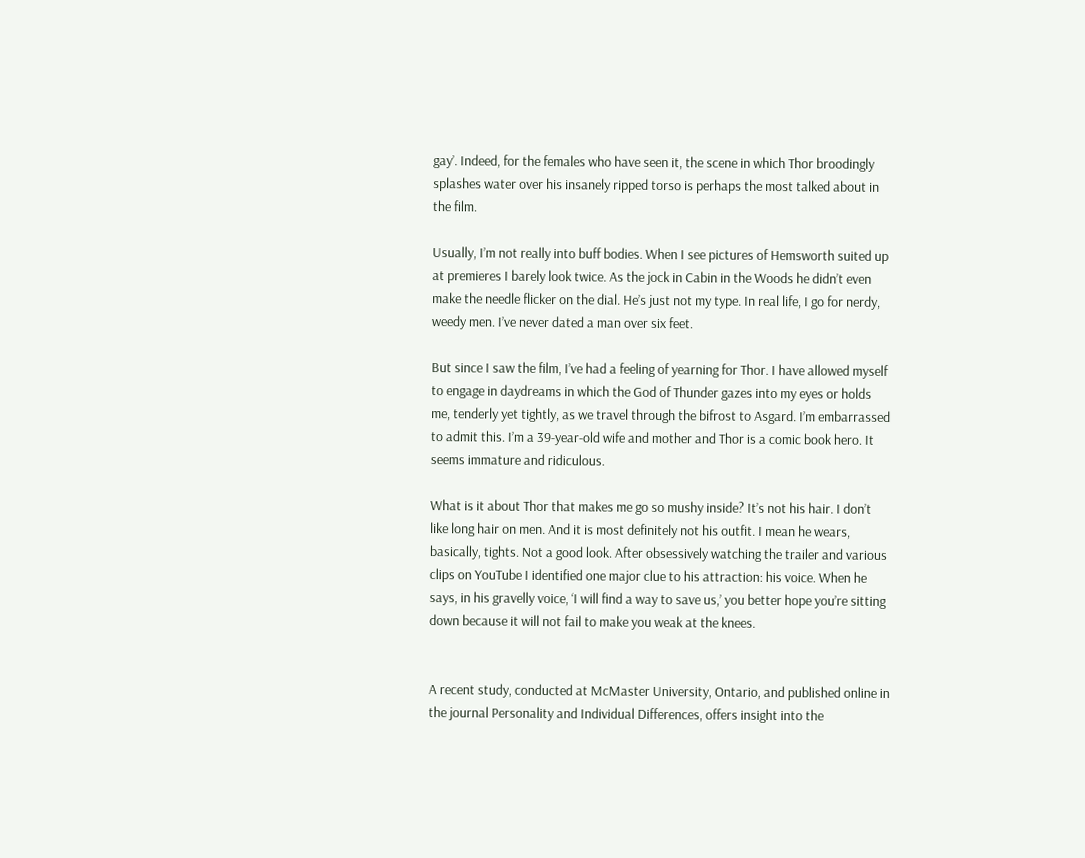gay’. Indeed, for the females who have seen it, the scene in which Thor broodingly splashes water over his insanely ripped torso is perhaps the most talked about in the film.

Usually, I’m not really into buff bodies. When I see pictures of Hemsworth suited up at premieres I barely look twice. As the jock in Cabin in the Woods he didn’t even make the needle flicker on the dial. He’s just not my type. In real life, I go for nerdy, weedy men. I’ve never dated a man over six feet.

But since I saw the film, I’ve had a feeling of yearning for Thor. I have allowed myself to engage in daydreams in which the God of Thunder gazes into my eyes or holds me, tenderly yet tightly, as we travel through the bifrost to Asgard. I’m embarrassed to admit this. I’m a 39-year-old wife and mother and Thor is a comic book hero. It seems immature and ridiculous.

What is it about Thor that makes me go so mushy inside? It’s not his hair. I don’t like long hair on men. And it is most definitely not his outfit. I mean he wears, basically, tights. Not a good look. After obsessively watching the trailer and various clips on YouTube I identified one major clue to his attraction: his voice. When he says, in his gravelly voice, ‘I will find a way to save us,’ you better hope you’re sitting down because it will not fail to make you weak at the knees.


A recent study, conducted at McMaster University, Ontario, and published online in the journal Personality and Individual Differences, offers insight into the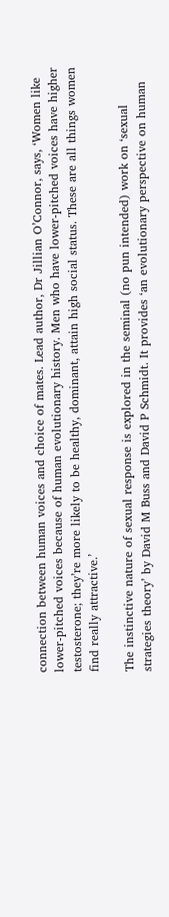connection between human voices and choice of mates. Lead author, Dr Jillian O’Connor, says, ‘Women like lower-pitched voices because of human evolutionary history. Men who have lower-pitched voices have higher testosterone; they’re more likely to be healthy, dominant, attain high social status. These are all things women find really attractive.’

The instinctive nature of sexual response is explored in the seminal (no pun intended) work on ‘sexual strategies theory’ by David M Buss and David P Schmidt. It provides ‘an evolutionary perspective on human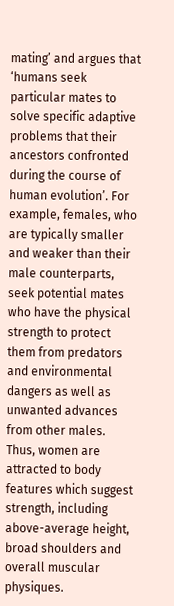mating’ and argues that ‘humans seek particular mates to solve specific adaptive problems that their ancestors confronted during the course of human evolution’. For example, females, who are typically smaller and weaker than their male counterparts, seek potential mates who have the physical strength to protect them from predators and environmental dangers as well as unwanted advances from other males. Thus, women are attracted to body features which suggest strength, including above-average height, broad shoulders and overall muscular physiques.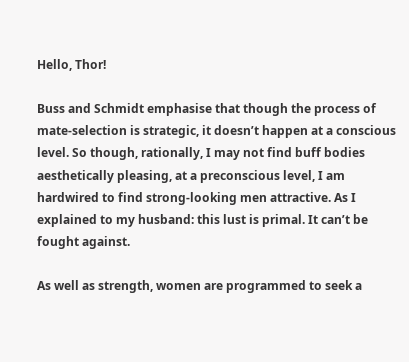Hello, Thor!

Buss and Schmidt emphasise that though the process of mate-selection is strategic, it doesn’t happen at a conscious level. So though, rationally, I may not find buff bodies aesthetically pleasing, at a preconscious level, I am hardwired to find strong-looking men attractive. As I explained to my husband: this lust is primal. It can’t be fought against.

As well as strength, women are programmed to seek a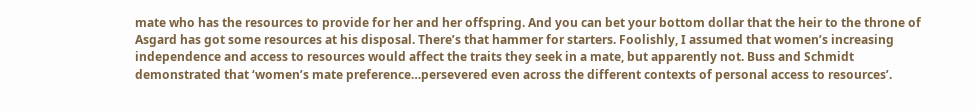mate who has the resources to provide for her and her offspring. And you can bet your bottom dollar that the heir to the throne of Asgard has got some resources at his disposal. There’s that hammer for starters. Foolishly, I assumed that women’s increasing independence and access to resources would affect the traits they seek in a mate, but apparently not. Buss and Schmidt demonstrated that ‘women’s mate preference…persevered even across the different contexts of personal access to resources’.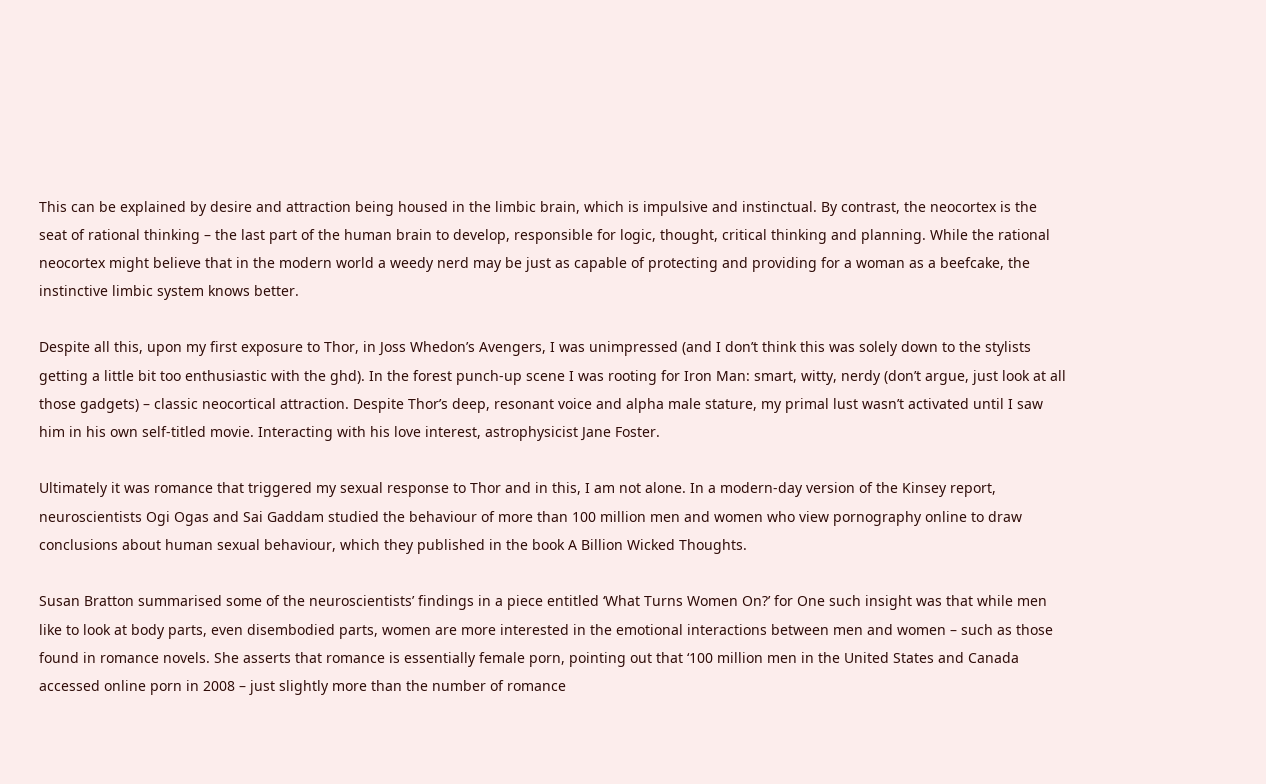This can be explained by desire and attraction being housed in the limbic brain, which is impulsive and instinctual. By contrast, the neocortex is the seat of rational thinking – the last part of the human brain to develop, responsible for logic, thought, critical thinking and planning. While the rational neocortex might believe that in the modern world a weedy nerd may be just as capable of protecting and providing for a woman as a beefcake, the instinctive limbic system knows better.

Despite all this, upon my first exposure to Thor, in Joss Whedon’s Avengers, I was unimpressed (and I don’t think this was solely down to the stylists getting a little bit too enthusiastic with the ghd). In the forest punch-up scene I was rooting for Iron Man: smart, witty, nerdy (don’t argue, just look at all those gadgets) – classic neocortical attraction. Despite Thor’s deep, resonant voice and alpha male stature, my primal lust wasn’t activated until I saw him in his own self-titled movie. Interacting with his love interest, astrophysicist Jane Foster.

Ultimately it was romance that triggered my sexual response to Thor and in this, I am not alone. In a modern-day version of the Kinsey report, neuroscientists Ogi Ogas and Sai Gaddam studied the behaviour of more than 100 million men and women who view pornography online to draw conclusions about human sexual behaviour, which they published in the book A Billion Wicked Thoughts.

Susan Bratton summarised some of the neuroscientists’ findings in a piece entitled ‘What Turns Women On?’ for One such insight was that while men like to look at body parts, even disembodied parts, women are more interested in the emotional interactions between men and women – such as those found in romance novels. She asserts that romance is essentially female porn, pointing out that ‘100 million men in the United States and Canada accessed online porn in 2008 – just slightly more than the number of romance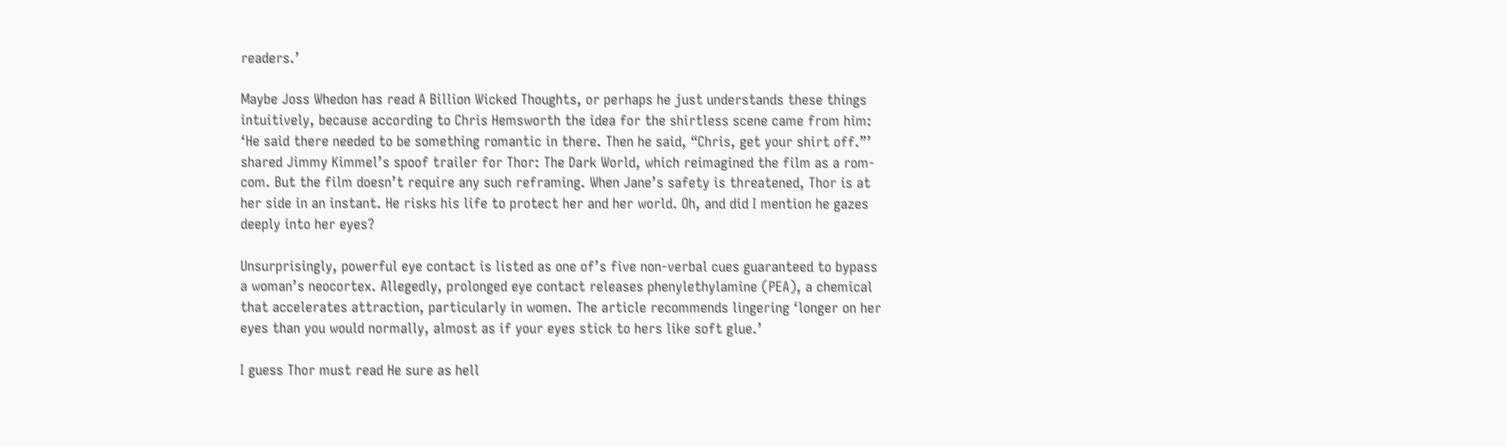readers.’

Maybe Joss Whedon has read A Billion Wicked Thoughts, or perhaps he just understands these things intuitively, because according to Chris Hemsworth the idea for the shirtless scene came from him: ‘He said there needed to be something romantic in there. Then he said, “Chris, get your shirt off.”’ shared Jimmy Kimmel’s spoof trailer for Thor: The Dark World, which reimagined the film as a rom-com. But the film doesn’t require any such reframing. When Jane’s safety is threatened, Thor is at her side in an instant. He risks his life to protect her and her world. Oh, and did I mention he gazes deeply into her eyes?

Unsurprisingly, powerful eye contact is listed as one of’s five non-verbal cues guaranteed to bypass a woman’s neocortex. Allegedly, prolonged eye contact releases phenylethylamine (PEA), a chemical that accelerates attraction, particularly in women. The article recommends lingering ‘longer on her eyes than you would normally, almost as if your eyes stick to hers like soft glue.’

I guess Thor must read He sure as hell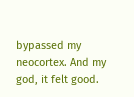bypassed my neocortex. And my god, it felt good.